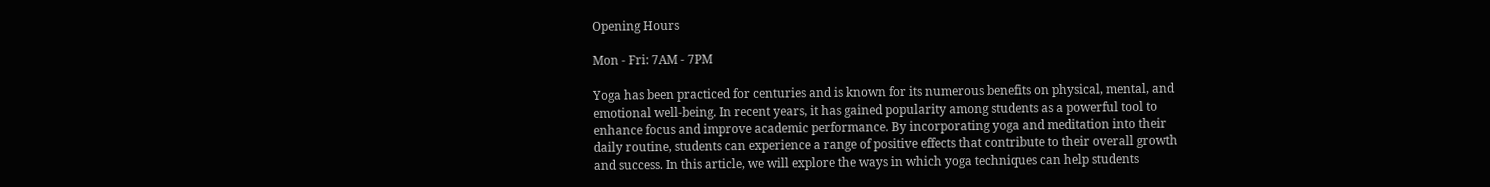Opening Hours

Mon - Fri: 7AM - 7PM

Yoga has been practiced for centuries and is known for its numerous benefits on physical, mental, and emotional well-being. In recent years, it has gained popularity among students as a powerful tool to enhance focus and improve academic performance. By incorporating yoga and meditation into their daily routine, students can experience a range of positive effects that contribute to their overall growth and success. In this article, we will explore the ways in which yoga techniques can help students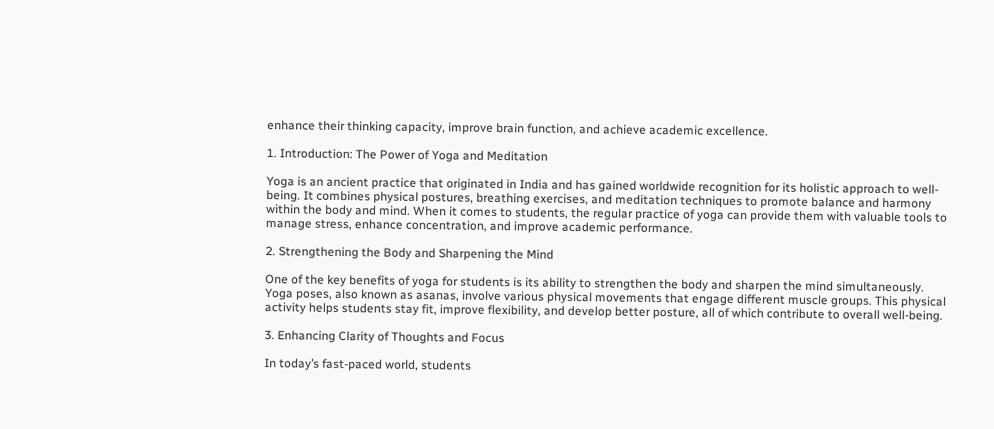enhance their thinking capacity, improve brain function, and achieve academic excellence.

1. Introduction: The Power of Yoga and Meditation

Yoga is an ancient practice that originated in India and has gained worldwide recognition for its holistic approach to well-being. It combines physical postures, breathing exercises, and meditation techniques to promote balance and harmony within the body and mind. When it comes to students, the regular practice of yoga can provide them with valuable tools to manage stress, enhance concentration, and improve academic performance.

2. Strengthening the Body and Sharpening the Mind

One of the key benefits of yoga for students is its ability to strengthen the body and sharpen the mind simultaneously. Yoga poses, also known as asanas, involve various physical movements that engage different muscle groups. This physical activity helps students stay fit, improve flexibility, and develop better posture, all of which contribute to overall well-being.

3. Enhancing Clarity of Thoughts and Focus

In today’s fast-paced world, students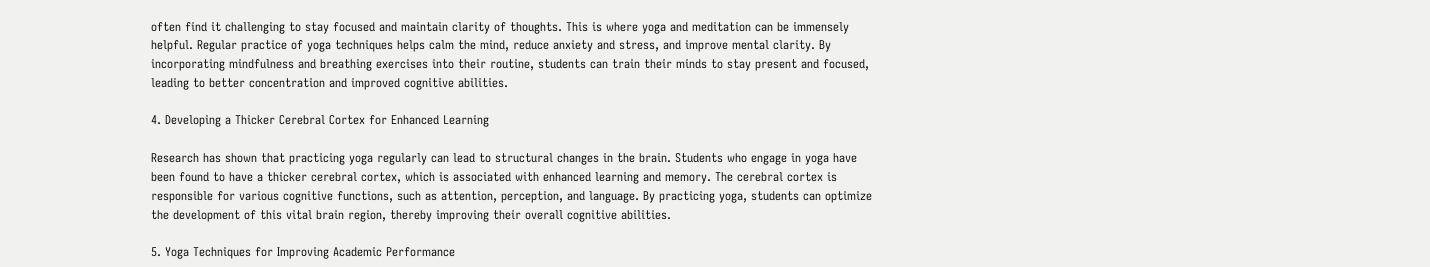often find it challenging to stay focused and maintain clarity of thoughts. This is where yoga and meditation can be immensely helpful. Regular practice of yoga techniques helps calm the mind, reduce anxiety and stress, and improve mental clarity. By incorporating mindfulness and breathing exercises into their routine, students can train their minds to stay present and focused, leading to better concentration and improved cognitive abilities.

4. Developing a Thicker Cerebral Cortex for Enhanced Learning

Research has shown that practicing yoga regularly can lead to structural changes in the brain. Students who engage in yoga have been found to have a thicker cerebral cortex, which is associated with enhanced learning and memory. The cerebral cortex is responsible for various cognitive functions, such as attention, perception, and language. By practicing yoga, students can optimize the development of this vital brain region, thereby improving their overall cognitive abilities.

5. Yoga Techniques for Improving Academic Performance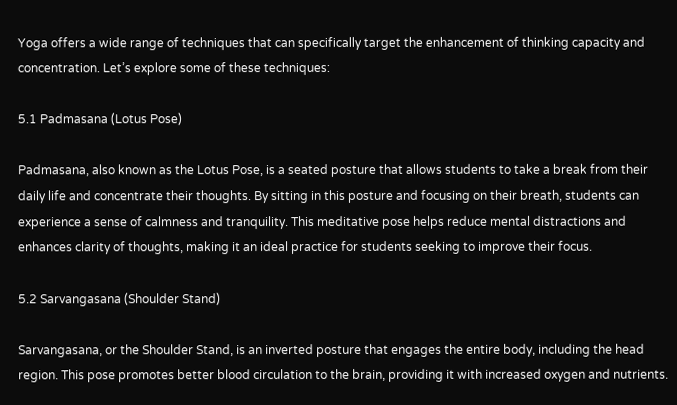Yoga offers a wide range of techniques that can specifically target the enhancement of thinking capacity and concentration. Let’s explore some of these techniques:

5.1 Padmasana (Lotus Pose)

Padmasana, also known as the Lotus Pose, is a seated posture that allows students to take a break from their daily life and concentrate their thoughts. By sitting in this posture and focusing on their breath, students can experience a sense of calmness and tranquility. This meditative pose helps reduce mental distractions and enhances clarity of thoughts, making it an ideal practice for students seeking to improve their focus.

5.2 Sarvangasana (Shoulder Stand)

Sarvangasana, or the Shoulder Stand, is an inverted posture that engages the entire body, including the head region. This pose promotes better blood circulation to the brain, providing it with increased oxygen and nutrients.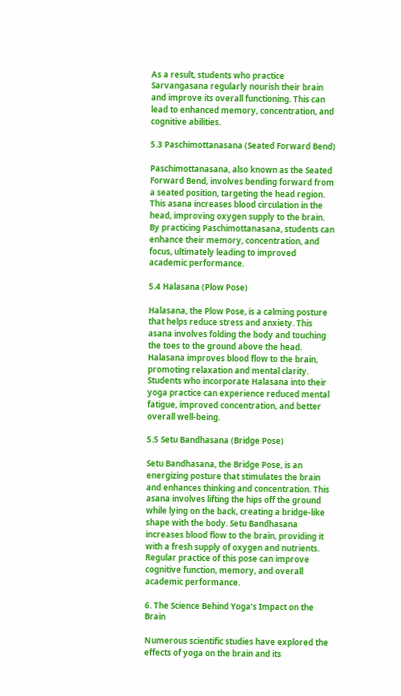As a result, students who practice Sarvangasana regularly nourish their brain and improve its overall functioning. This can lead to enhanced memory, concentration, and cognitive abilities.

5.3 Paschimottanasana (Seated Forward Bend)

Paschimottanasana, also known as the Seated Forward Bend, involves bending forward from a seated position, targeting the head region. This asana increases blood circulation in the head, improving oxygen supply to the brain. By practicing Paschimottanasana, students can enhance their memory, concentration, and focus, ultimately leading to improved academic performance.

5.4 Halasana (Plow Pose)

Halasana, the Plow Pose, is a calming posture that helps reduce stress and anxiety. This asana involves folding the body and touching the toes to the ground above the head. Halasana improves blood flow to the brain, promoting relaxation and mental clarity. Students who incorporate Halasana into their yoga practice can experience reduced mental fatigue, improved concentration, and better overall well-being.

5.5 Setu Bandhasana (Bridge Pose)

Setu Bandhasana, the Bridge Pose, is an energizing posture that stimulates the brain and enhances thinking and concentration. This asana involves lifting the hips off the ground while lying on the back, creating a bridge-like shape with the body. Setu Bandhasana increases blood flow to the brain, providing it with a fresh supply of oxygen and nutrients. Regular practice of this pose can improve cognitive function, memory, and overall academic performance.

6. The Science Behind Yoga’s Impact on the Brain

Numerous scientific studies have explored the effects of yoga on the brain and its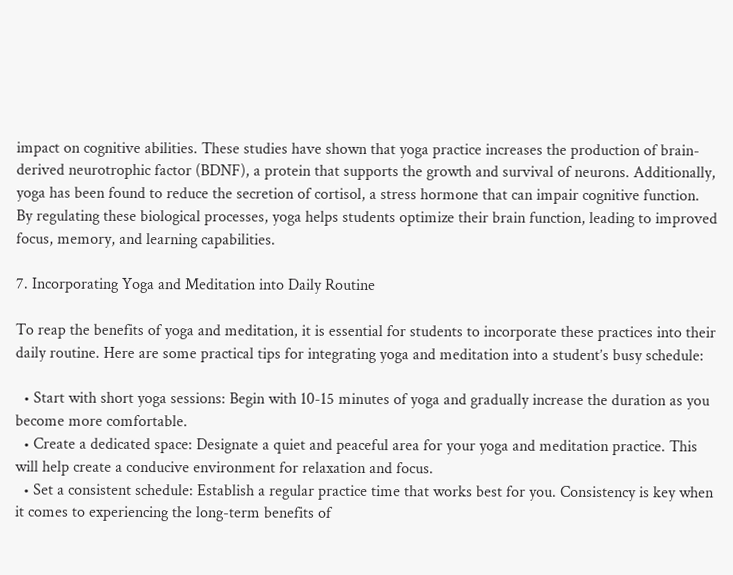impact on cognitive abilities. These studies have shown that yoga practice increases the production of brain-derived neurotrophic factor (BDNF), a protein that supports the growth and survival of neurons. Additionally, yoga has been found to reduce the secretion of cortisol, a stress hormone that can impair cognitive function. By regulating these biological processes, yoga helps students optimize their brain function, leading to improved focus, memory, and learning capabilities.

7. Incorporating Yoga and Meditation into Daily Routine

To reap the benefits of yoga and meditation, it is essential for students to incorporate these practices into their daily routine. Here are some practical tips for integrating yoga and meditation into a student’s busy schedule:

  • Start with short yoga sessions: Begin with 10-15 minutes of yoga and gradually increase the duration as you become more comfortable.
  • Create a dedicated space: Designate a quiet and peaceful area for your yoga and meditation practice. This will help create a conducive environment for relaxation and focus.
  • Set a consistent schedule: Establish a regular practice time that works best for you. Consistency is key when it comes to experiencing the long-term benefits of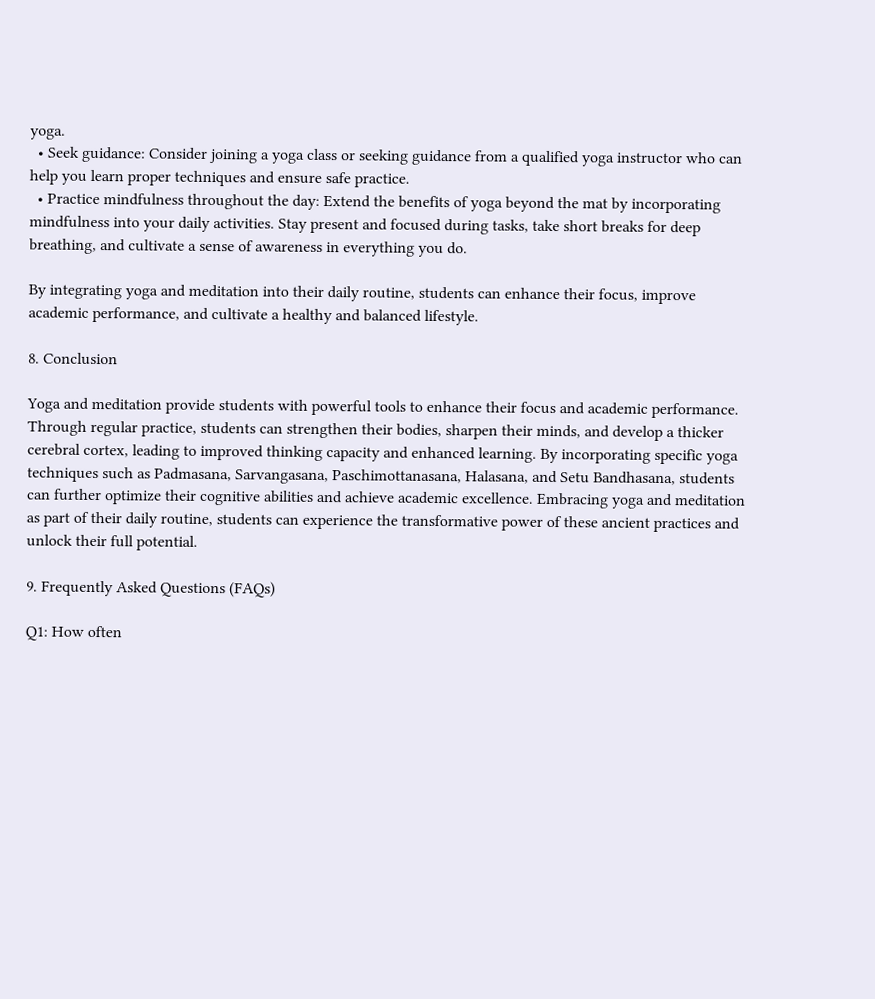yoga.
  • Seek guidance: Consider joining a yoga class or seeking guidance from a qualified yoga instructor who can help you learn proper techniques and ensure safe practice.
  • Practice mindfulness throughout the day: Extend the benefits of yoga beyond the mat by incorporating mindfulness into your daily activities. Stay present and focused during tasks, take short breaks for deep breathing, and cultivate a sense of awareness in everything you do.

By integrating yoga and meditation into their daily routine, students can enhance their focus, improve academic performance, and cultivate a healthy and balanced lifestyle.

8. Conclusion

Yoga and meditation provide students with powerful tools to enhance their focus and academic performance. Through regular practice, students can strengthen their bodies, sharpen their minds, and develop a thicker cerebral cortex, leading to improved thinking capacity and enhanced learning. By incorporating specific yoga techniques such as Padmasana, Sarvangasana, Paschimottanasana, Halasana, and Setu Bandhasana, students can further optimize their cognitive abilities and achieve academic excellence. Embracing yoga and meditation as part of their daily routine, students can experience the transformative power of these ancient practices and unlock their full potential.

9. Frequently Asked Questions (FAQs)

Q1: How often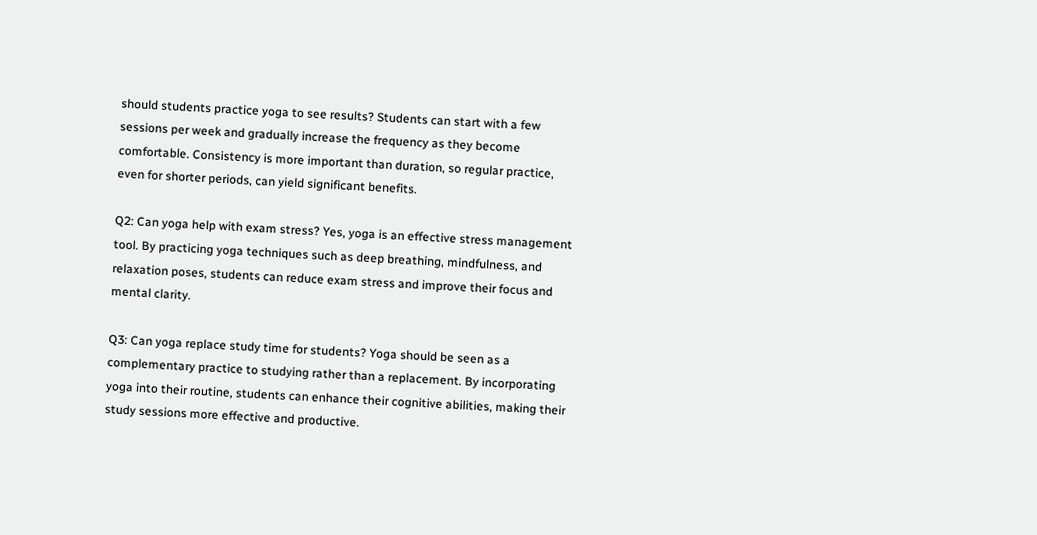should students practice yoga to see results? Students can start with a few sessions per week and gradually increase the frequency as they become comfortable. Consistency is more important than duration, so regular practice, even for shorter periods, can yield significant benefits.

Q2: Can yoga help with exam stress? Yes, yoga is an effective stress management tool. By practicing yoga techniques such as deep breathing, mindfulness, and relaxation poses, students can reduce exam stress and improve their focus and mental clarity.

Q3: Can yoga replace study time for students? Yoga should be seen as a complementary practice to studying rather than a replacement. By incorporating yoga into their routine, students can enhance their cognitive abilities, making their study sessions more effective and productive.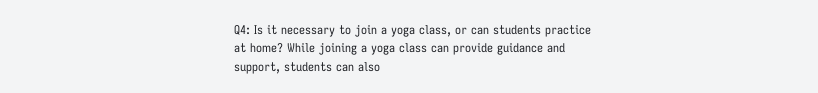Q4: Is it necessary to join a yoga class, or can students practice at home? While joining a yoga class can provide guidance and support, students can also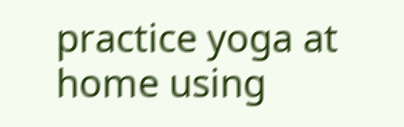practice yoga at home using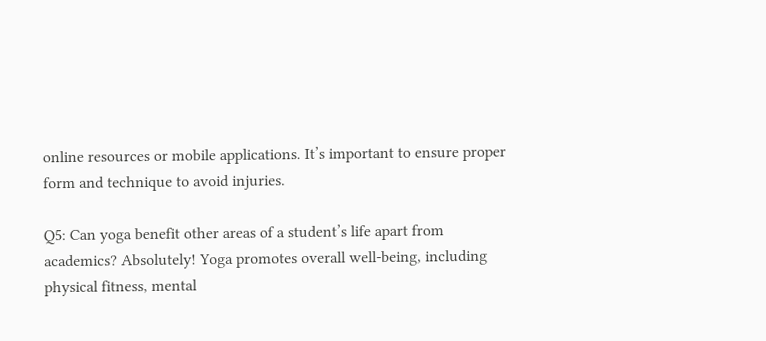online resources or mobile applications. It’s important to ensure proper form and technique to avoid injuries.

Q5: Can yoga benefit other areas of a student’s life apart from academics? Absolutely! Yoga promotes overall well-being, including physical fitness, mental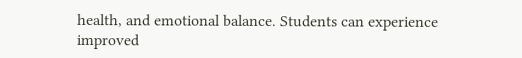health, and emotional balance. Students can experience improved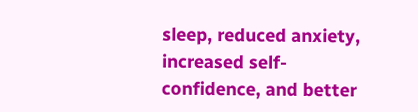sleep, reduced anxiety, increased self-confidence, and better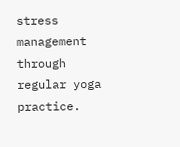stress management through regular yoga practice.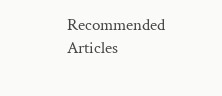Recommended Articles